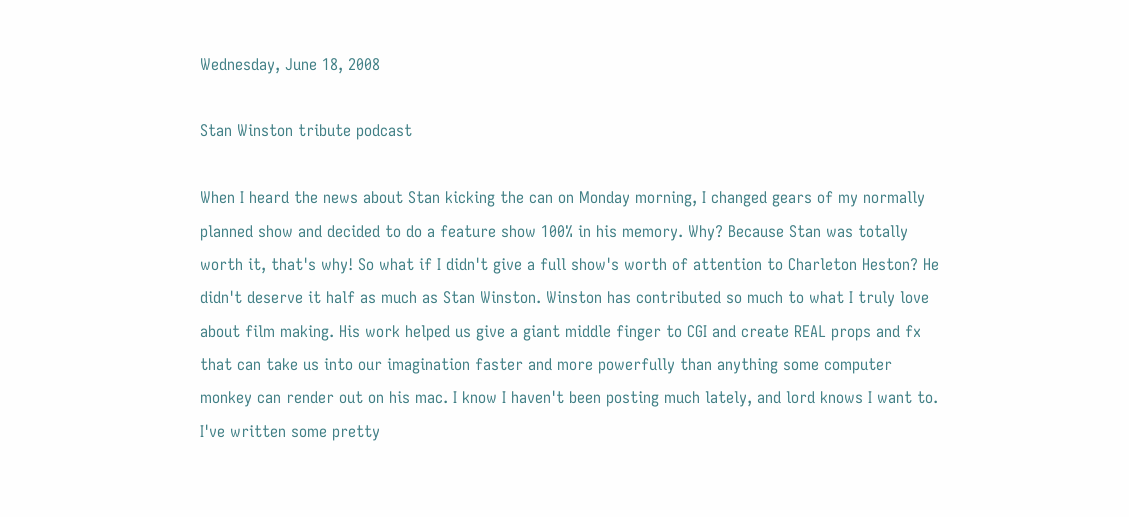Wednesday, June 18, 2008

Stan Winston tribute podcast

When I heard the news about Stan kicking the can on Monday morning, I changed gears of my normally planned show and decided to do a feature show 100% in his memory. Why? Because Stan was totally worth it, that's why! So what if I didn't give a full show's worth of attention to Charleton Heston? He didn't deserve it half as much as Stan Winston. Winston has contributed so much to what I truly love about film making. His work helped us give a giant middle finger to CGI and create REAL props and fx that can take us into our imagination faster and more powerfully than anything some computer monkey can render out on his mac. I know I haven't been posting much lately, and lord knows I want to. I've written some pretty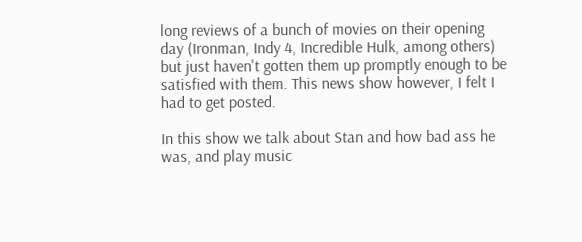long reviews of a bunch of movies on their opening day (Ironman, Indy 4, Incredible Hulk, among others) but just haven't gotten them up promptly enough to be satisfied with them. This news show however, I felt I had to get posted.

In this show we talk about Stan and how bad ass he was, and play music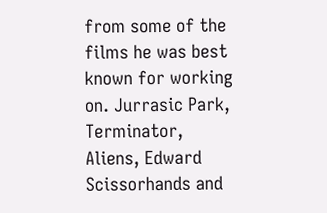from some of the films he was best known for working on. Jurrasic Park, Terminator, Aliens, Edward Scissorhands and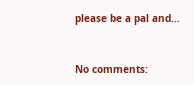please be a pal and...


No comments: